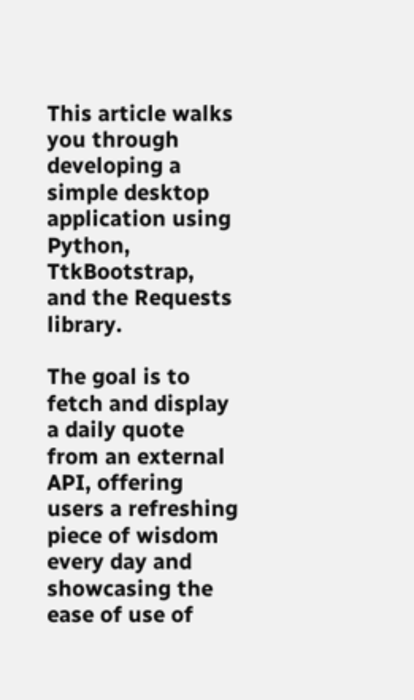This article walks you through developing a simple desktop application using Python, TtkBootstrap, and the Requests library.

The goal is to fetch and display a daily quote from an external API, offering users a refreshing piece of wisdom every day and showcasing the ease of use of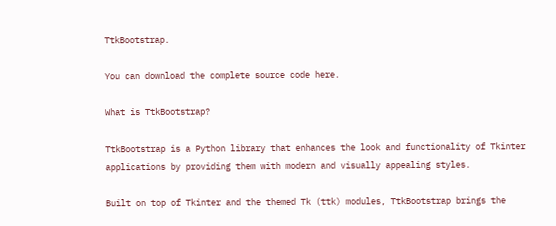TtkBootstrap.

You can download the complete source code here.

What is TtkBootstrap?

TtkBootstrap is a Python library that enhances the look and functionality of Tkinter applications by providing them with modern and visually appealing styles.

Built on top of Tkinter and the themed Tk (ttk) modules, TtkBootstrap brings the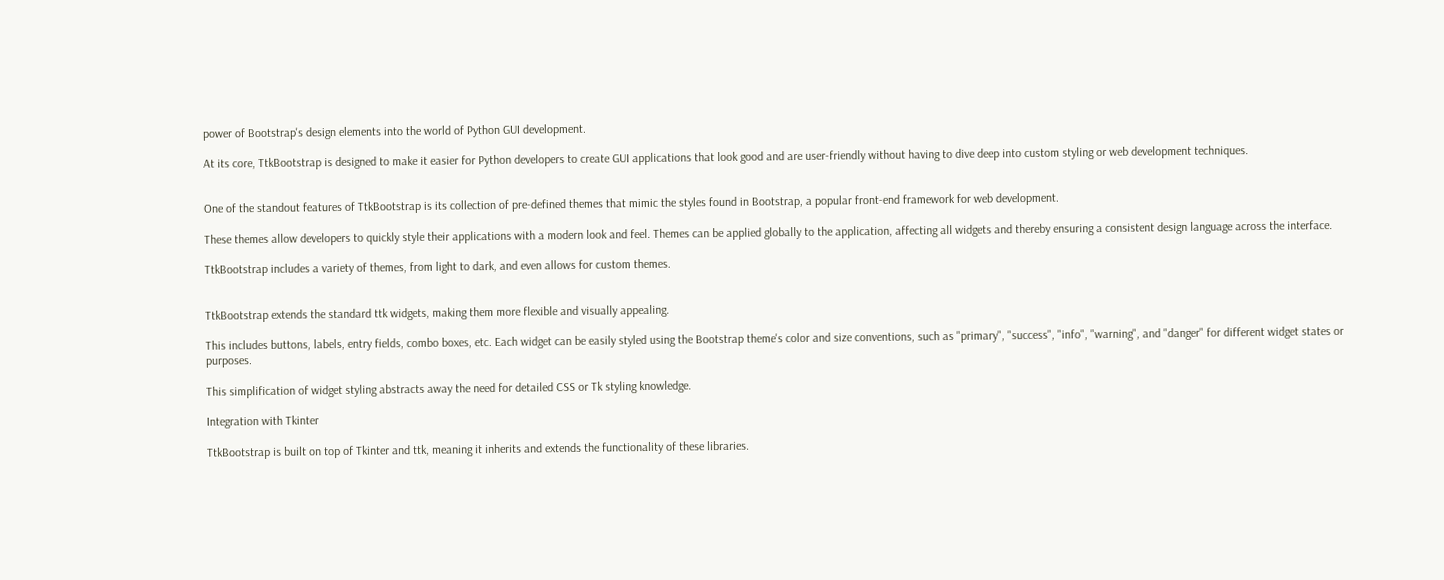power of Bootstrap's design elements into the world of Python GUI development.

At its core, TtkBootstrap is designed to make it easier for Python developers to create GUI applications that look good and are user-friendly without having to dive deep into custom styling or web development techniques.


One of the standout features of TtkBootstrap is its collection of pre-defined themes that mimic the styles found in Bootstrap, a popular front-end framework for web development.

These themes allow developers to quickly style their applications with a modern look and feel. Themes can be applied globally to the application, affecting all widgets and thereby ensuring a consistent design language across the interface.

TtkBootstrap includes a variety of themes, from light to dark, and even allows for custom themes.


TtkBootstrap extends the standard ttk widgets, making them more flexible and visually appealing.

This includes buttons, labels, entry fields, combo boxes, etc. Each widget can be easily styled using the Bootstrap theme's color and size conventions, such as "primary", "success", "info", "warning", and "danger" for different widget states or purposes.

This simplification of widget styling abstracts away the need for detailed CSS or Tk styling knowledge.

Integration with Tkinter

TtkBootstrap is built on top of Tkinter and ttk, meaning it inherits and extends the functionality of these libraries.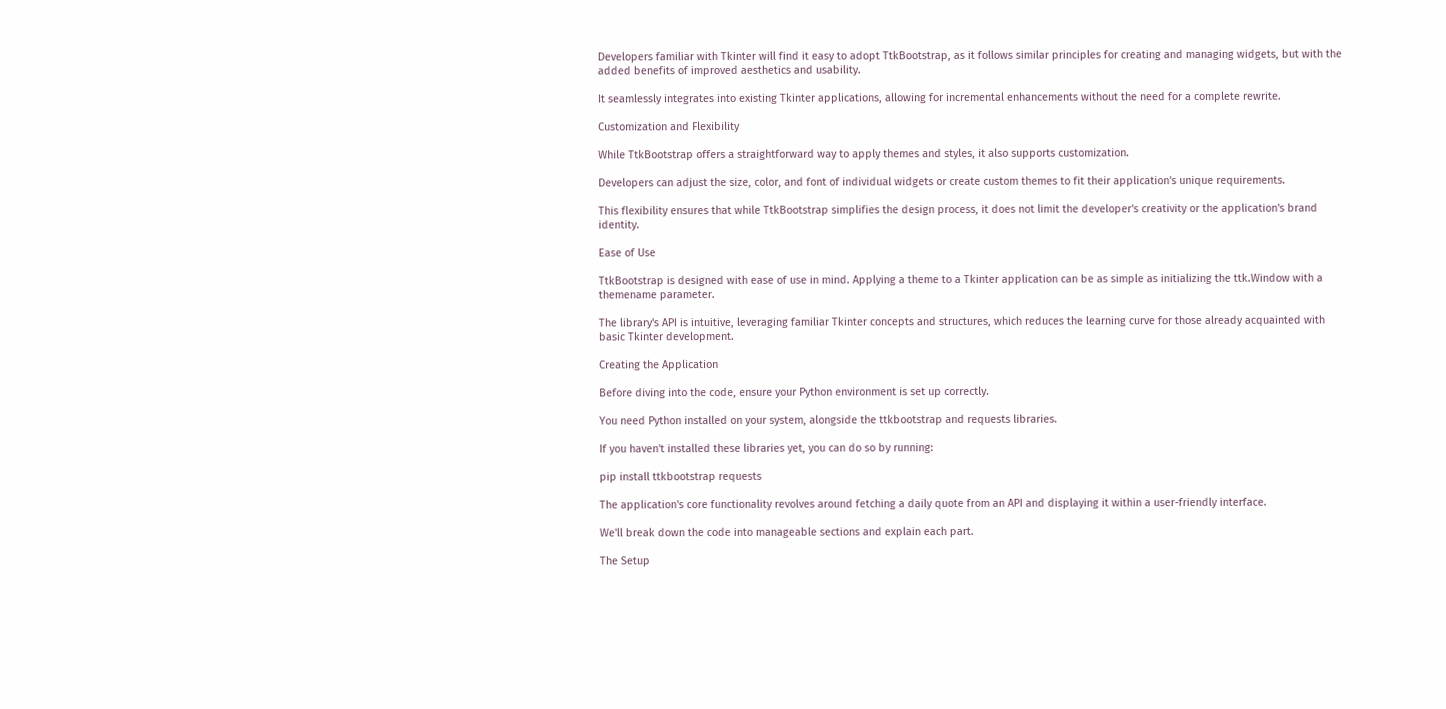Developers familiar with Tkinter will find it easy to adopt TtkBootstrap, as it follows similar principles for creating and managing widgets, but with the added benefits of improved aesthetics and usability.

It seamlessly integrates into existing Tkinter applications, allowing for incremental enhancements without the need for a complete rewrite.

Customization and Flexibility

While TtkBootstrap offers a straightforward way to apply themes and styles, it also supports customization.

Developers can adjust the size, color, and font of individual widgets or create custom themes to fit their application's unique requirements.

This flexibility ensures that while TtkBootstrap simplifies the design process, it does not limit the developer's creativity or the application's brand identity.

Ease of Use

TtkBootstrap is designed with ease of use in mind. Applying a theme to a Tkinter application can be as simple as initializing the ttk.Window with a themename parameter.

The library's API is intuitive, leveraging familiar Tkinter concepts and structures, which reduces the learning curve for those already acquainted with basic Tkinter development.

Creating the Application

Before diving into the code, ensure your Python environment is set up correctly.

You need Python installed on your system, alongside the ttkbootstrap and requests libraries.

If you haven't installed these libraries yet, you can do so by running:

pip install ttkbootstrap requests

The application's core functionality revolves around fetching a daily quote from an API and displaying it within a user-friendly interface.

We'll break down the code into manageable sections and explain each part.

The Setup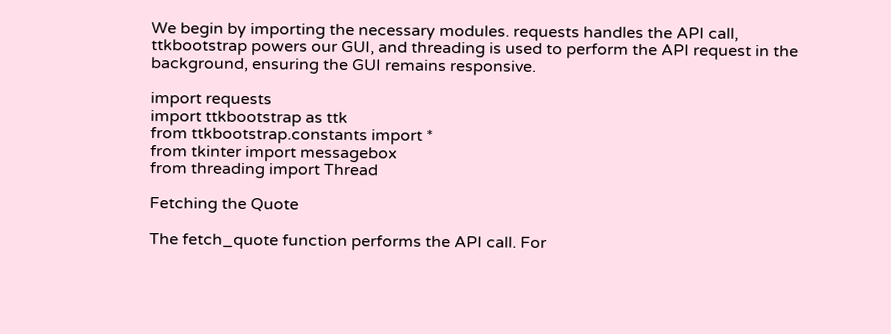We begin by importing the necessary modules. requests handles the API call, ttkbootstrap powers our GUI, and threading is used to perform the API request in the background, ensuring the GUI remains responsive.

import requests
import ttkbootstrap as ttk
from ttkbootstrap.constants import *
from tkinter import messagebox
from threading import Thread

Fetching the Quote

The fetch_quote function performs the API call. For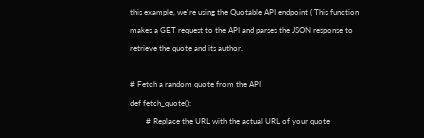this example, we're using the Quotable API endpoint ( This function makes a GET request to the API and parses the JSON response to retrieve the quote and its author.

# Fetch a random quote from the API
def fetch_quote():
        # Replace the URL with the actual URL of your quote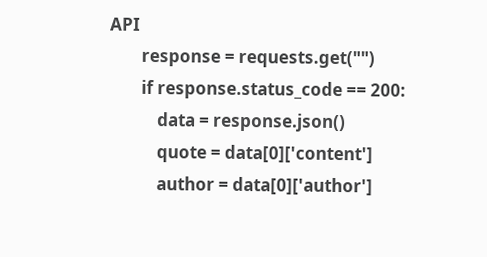API
        response = requests.get("")
        if response.status_code == 200:
            data = response.json()
            quote = data[0]['content']
            author = data[0]['author']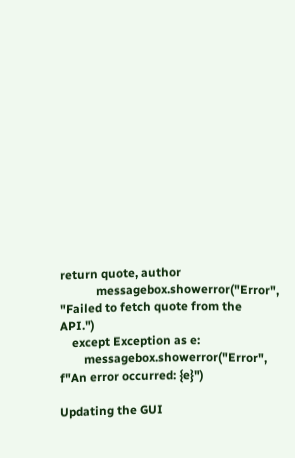return quote, author
            messagebox.showerror("Error", "Failed to fetch quote from the API.")
    except Exception as e:
        messagebox.showerror("Error", f"An error occurred: {e}")

Updating the GUI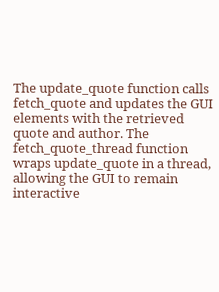The update_quote function calls fetch_quote and updates the GUI elements with the retrieved quote and author. The fetch_quote_thread function wraps update_quote in a thread, allowing the GUI to remain interactive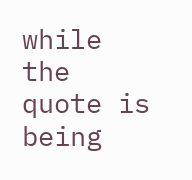while the quote is being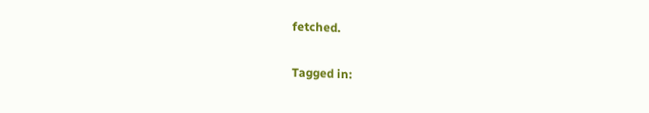fetched.

Tagged in: